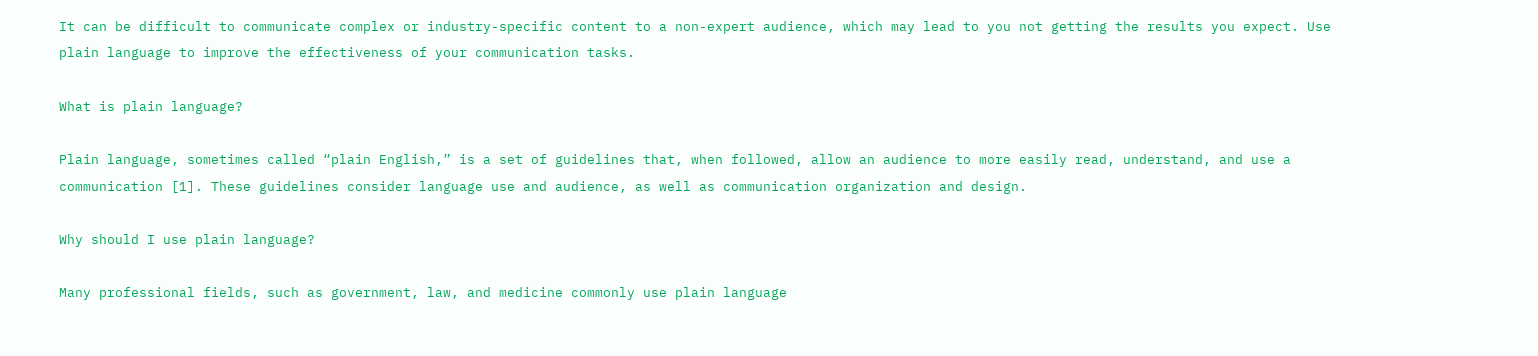It can be difficult to communicate complex or industry-specific content to a non-expert audience, which may lead to you not getting the results you expect. Use plain language to improve the effectiveness of your communication tasks.

What is plain language?

Plain language, sometimes called “plain English,” is a set of guidelines that, when followed, allow an audience to more easily read, understand, and use a communication [1]. These guidelines consider language use and audience, as well as communication organization and design.

Why should I use plain language?

Many professional fields, such as government, law, and medicine commonly use plain language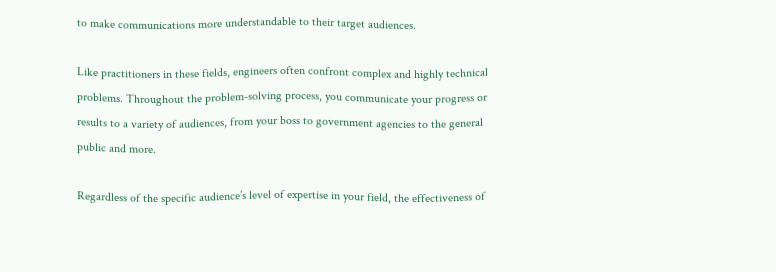to make communications more understandable to their target audiences.

Like practitioners in these fields, engineers often confront complex and highly technical problems. Throughout the problem-solving process, you communicate your progress or results to a variety of audiences, from your boss to government agencies to the general public and more.

Regardless of the specific audience’s level of expertise in your field, the effectiveness of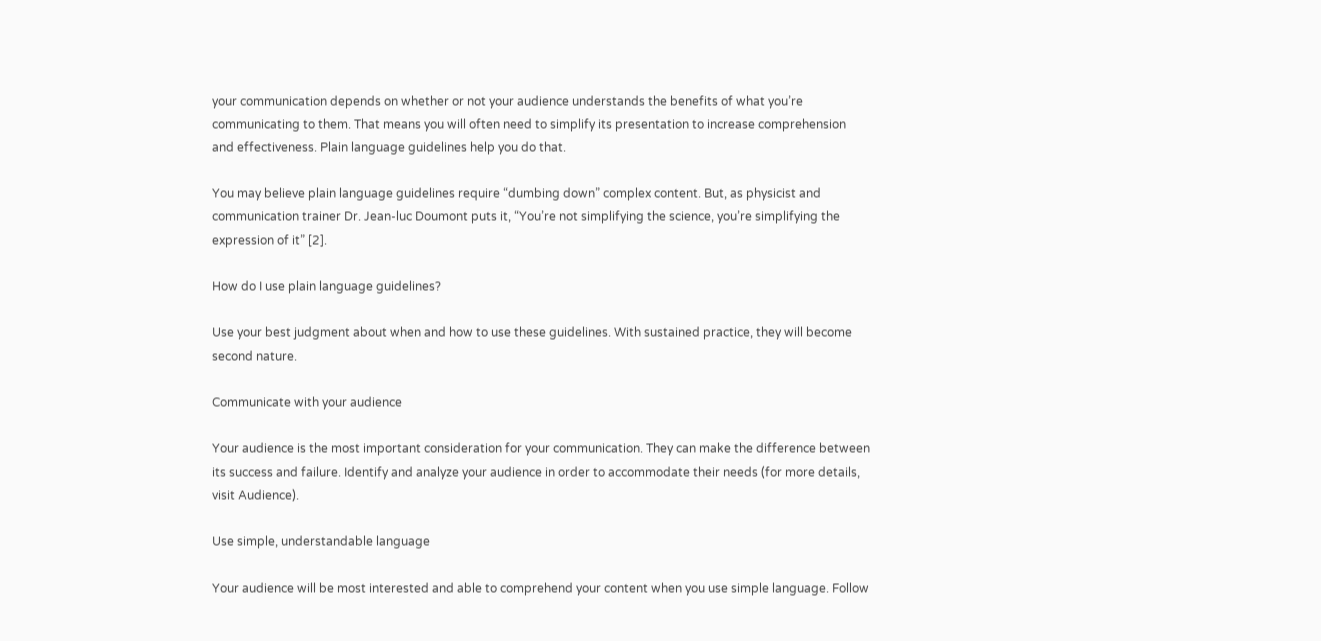your communication depends on whether or not your audience understands the benefits of what you’re communicating to them. That means you will often need to simplify its presentation to increase comprehension and effectiveness. Plain language guidelines help you do that.

You may believe plain language guidelines require “dumbing down” complex content. But, as physicist and communication trainer Dr. Jean-luc Doumont puts it, “You’re not simplifying the science, you’re simplifying the expression of it” [2].

How do I use plain language guidelines?

Use your best judgment about when and how to use these guidelines. With sustained practice, they will become second nature.

Communicate with your audience

Your audience is the most important consideration for your communication. They can make the difference between its success and failure. Identify and analyze your audience in order to accommodate their needs (for more details, visit Audience).

Use simple, understandable language

Your audience will be most interested and able to comprehend your content when you use simple language. Follow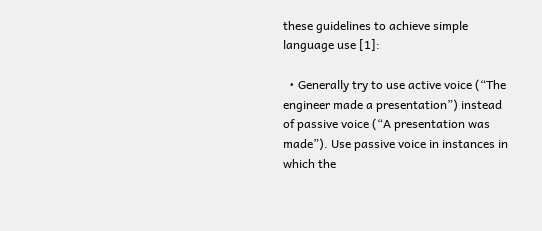these guidelines to achieve simple language use [1]:

  • Generally try to use active voice (“The engineer made a presentation”) instead of passive voice (“A presentation was made”). Use passive voice in instances in which the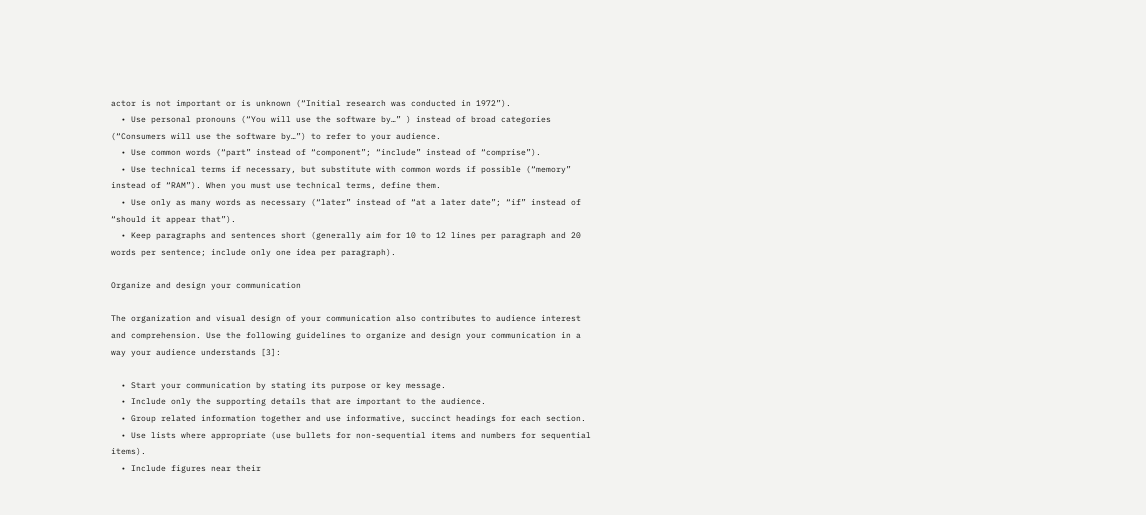actor is not important or is unknown (“Initial research was conducted in 1972”).
  • Use personal pronouns (“You will use the software by…” ) instead of broad categories (“Consumers will use the software by…”) to refer to your audience.
  • Use common words (“part” instead of “component”; “include” instead of “comprise”).
  • Use technical terms if necessary, but substitute with common words if possible (“memory” instead of “RAM”). When you must use technical terms, define them.
  • Use only as many words as necessary (“later” instead of “at a later date”; “if” instead of “should it appear that”).
  • Keep paragraphs and sentences short (generally aim for 10 to 12 lines per paragraph and 20 words per sentence; include only one idea per paragraph).

Organize and design your communication

The organization and visual design of your communication also contributes to audience interest and comprehension. Use the following guidelines to organize and design your communication in a way your audience understands [3]:

  • Start your communication by stating its purpose or key message.
  • Include only the supporting details that are important to the audience.
  • Group related information together and use informative, succinct headings for each section.
  • Use lists where appropriate (use bullets for non-sequential items and numbers for sequential items).
  • Include figures near their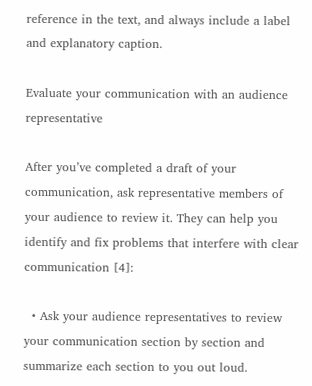reference in the text, and always include a label and explanatory caption.

Evaluate your communication with an audience representative

After you’ve completed a draft of your communication, ask representative members of your audience to review it. They can help you identify and fix problems that interfere with clear communication [4]:

  • Ask your audience representatives to review your communication section by section and summarize each section to you out loud.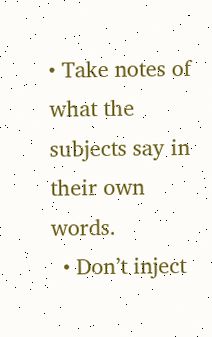• Take notes of what the subjects say in their own words.
  • Don’t inject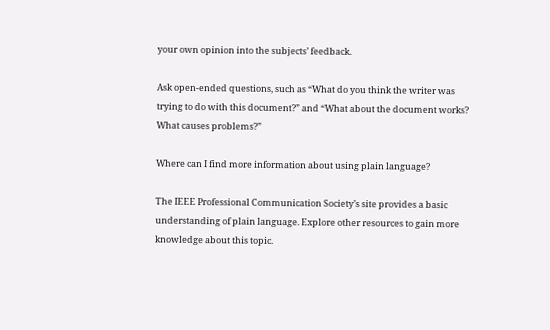your own opinion into the subjects’ feedback.

Ask open-ended questions, such as “What do you think the writer was trying to do with this document?” and “What about the document works? What causes problems?”

Where can I find more information about using plain language?

The IEEE Professional Communication Society’s site provides a basic understanding of plain language. Explore other resources to gain more knowledge about this topic.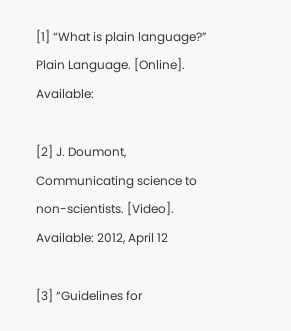[1] “What is plain language?” Plain Language. [Online]. Available:

[2] J. Doumont, Communicating science to non-scientists. [Video]. Available: 2012, April 12

[3] “Guidelines for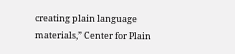creating plain language materials,” Center for Plain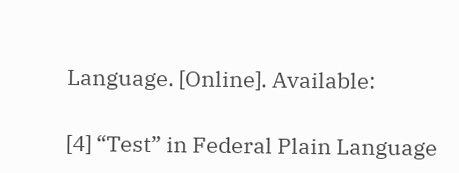Language. [Online]. Available:

[4] “Test” in Federal Plain Language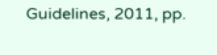Guidelines, 2011, pp.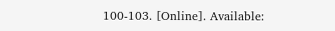100-103. [Online]. Available: